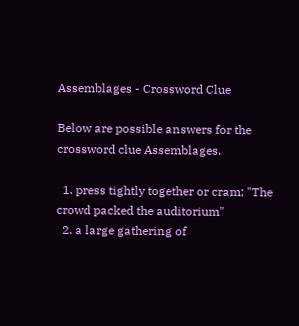Assemblages - Crossword Clue

Below are possible answers for the crossword clue Assemblages.

  1. press tightly together or cram; "The crowd packed the auditorium"
  2. a large gathering of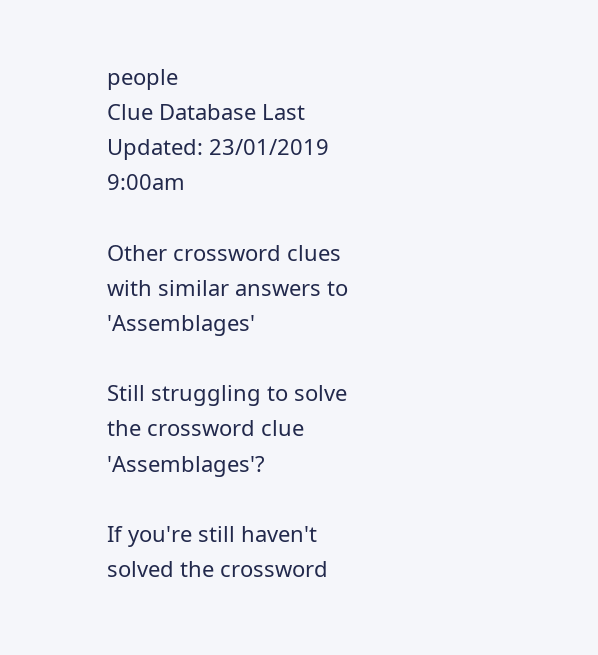people
Clue Database Last Updated: 23/01/2019 9:00am

Other crossword clues with similar answers to 'Assemblages'

Still struggling to solve the crossword clue 'Assemblages'?

If you're still haven't solved the crossword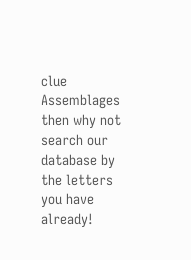clue Assemblages then why not search our database by the letters you have already!